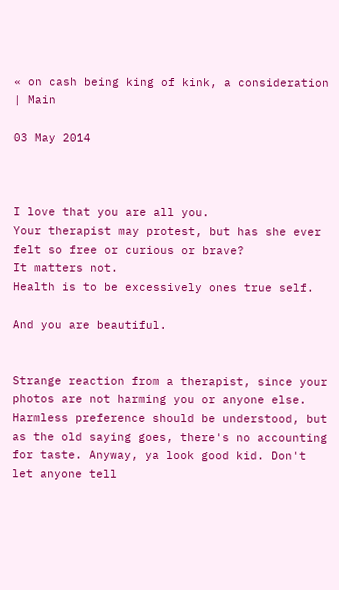« on cash being king of kink, a consideration | Main

03 May 2014



I love that you are all you.
Your therapist may protest, but has she ever felt so free or curious or brave?
It matters not.
Health is to be excessively ones true self.

And you are beautiful.


Strange reaction from a therapist, since your photos are not harming you or anyone else. Harmless preference should be understood, but as the old saying goes, there's no accounting for taste. Anyway, ya look good kid. Don't let anyone tell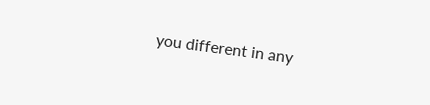you different in any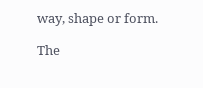way, shape or form.

The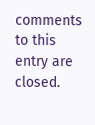comments to this entry are closed.